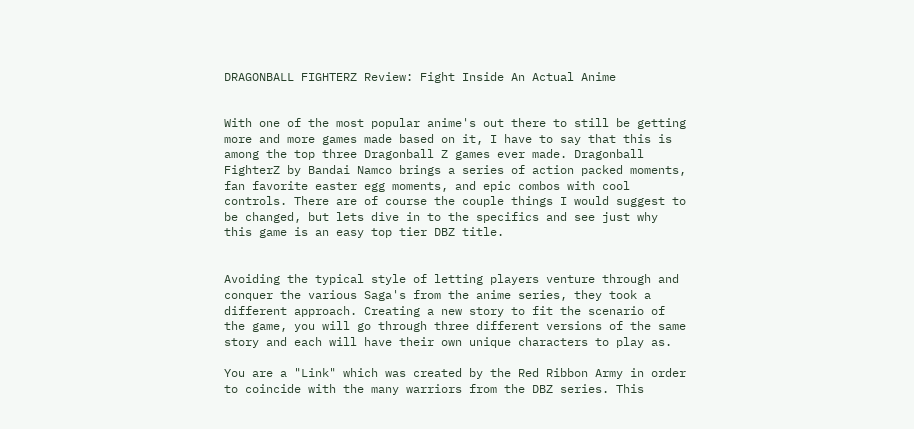DRAGONBALL FIGHTERZ Review: Fight Inside An Actual Anime


With one of the most popular anime's out there to still be getting more and more games made based on it, I have to say that this is among the top three Dragonball Z games ever made. Dragonball FighterZ by Bandai Namco brings a series of action packed moments, fan favorite easter egg moments, and epic combos with cool controls. There are of course the couple things I would suggest to be changed, but lets dive in to the specifics and see just why this game is an easy top tier DBZ title.


Avoiding the typical style of letting players venture through and conquer the various Saga's from the anime series, they took a different approach. Creating a new story to fit the scenario of the game, you will go through three different versions of the same story and each will have their own unique characters to play as.

You are a "Link" which was created by the Red Ribbon Army in order to coincide with the many warriors from the DBZ series. This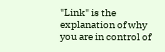"Link" is the explanation of why you are in control of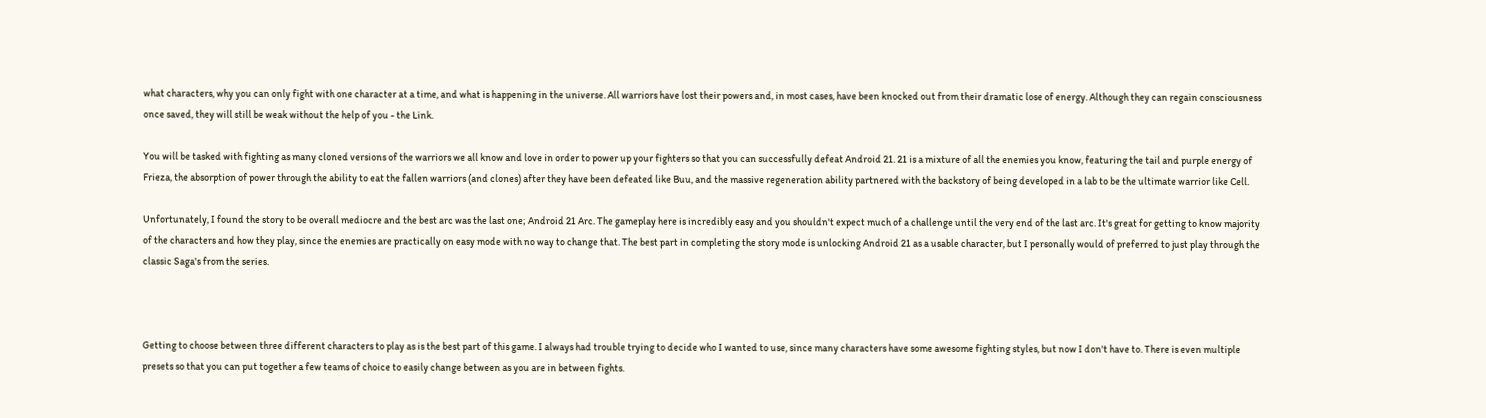what characters, why you can only fight with one character at a time, and what is happening in the universe. All warriors have lost their powers and, in most cases, have been knocked out from their dramatic lose of energy. Although they can regain consciousness once saved, they will still be weak without the help of you - the Link.

You will be tasked with fighting as many cloned versions of the warriors we all know and love in order to power up your fighters so that you can successfully defeat Android 21. 21 is a mixture of all the enemies you know, featuring the tail and purple energy of Frieza, the absorption of power through the ability to eat the fallen warriors (and clones) after they have been defeated like Buu, and the massive regeneration ability partnered with the backstory of being developed in a lab to be the ultimate warrior like Cell.

Unfortunately, I found the story to be overall mediocre and the best arc was the last one; Android 21 Arc. The gameplay here is incredibly easy and you shouldn't expect much of a challenge until the very end of the last arc. It's great for getting to know majority of the characters and how they play, since the enemies are practically on easy mode with no way to change that. The best part in completing the story mode is unlocking Android 21 as a usable character, but I personally would of preferred to just play through the classic Saga's from the series.



Getting to choose between three different characters to play as is the best part of this game. I always had trouble trying to decide who I wanted to use, since many characters have some awesome fighting styles, but now I don't have to. There is even multiple presets so that you can put together a few teams of choice to easily change between as you are in between fights.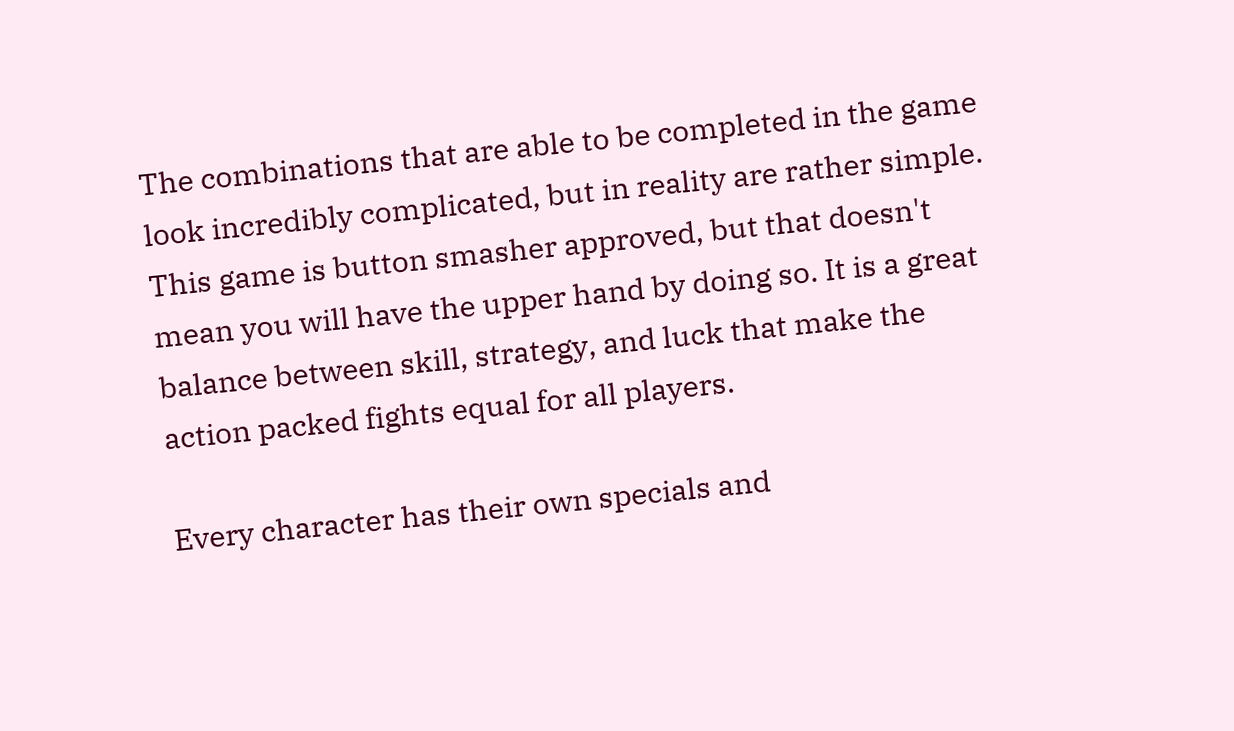The combinations that are able to be completed in the game look incredibly complicated, but in reality are rather simple. This game is button smasher approved, but that doesn't mean you will have the upper hand by doing so. It is a great balance between skill, strategy, and luck that make the action packed fights equal for all players.

Every character has their own specials and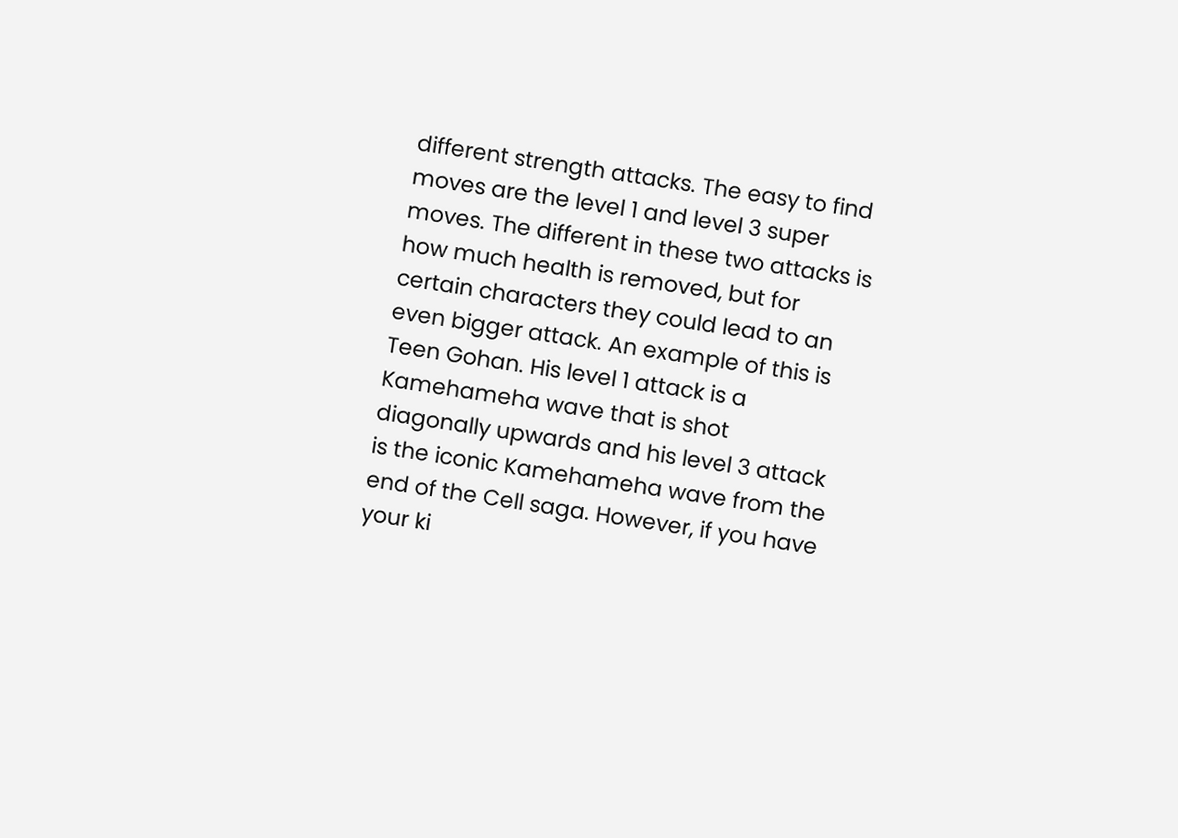different strength attacks. The easy to find moves are the level 1 and level 3 super moves. The different in these two attacks is how much health is removed, but for certain characters they could lead to an even bigger attack. An example of this is Teen Gohan. His level 1 attack is a Kamehameha wave that is shot diagonally upwards and his level 3 attack is the iconic Kamehameha wave from the end of the Cell saga. However, if you have your ki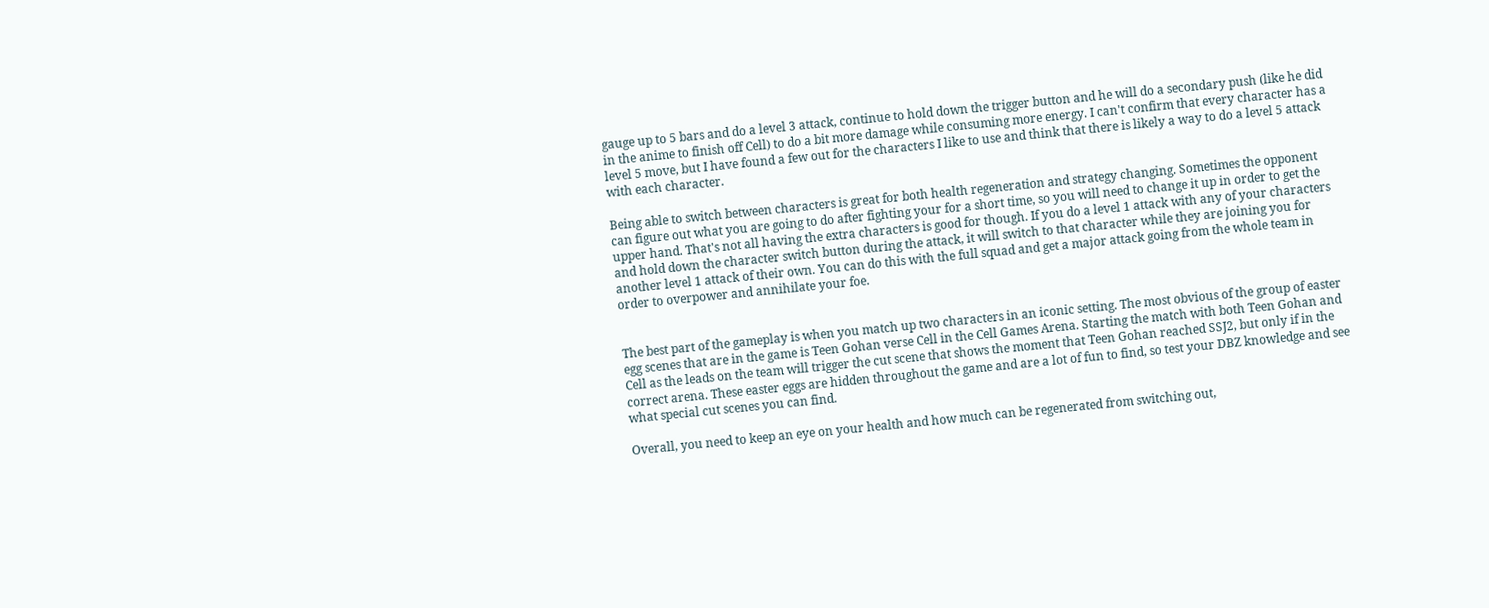gauge up to 5 bars and do a level 3 attack, continue to hold down the trigger button and he will do a secondary push (like he did in the anime to finish off Cell) to do a bit more damage while consuming more energy. I can't confirm that every character has a level 5 move, but I have found a few out for the characters I like to use and think that there is likely a way to do a level 5 attack with each character.

Being able to switch between characters is great for both health regeneration and strategy changing. Sometimes the opponent can figure out what you are going to do after fighting your for a short time, so you will need to change it up in order to get the upper hand. That's not all having the extra characters is good for though. If you do a level 1 attack with any of your characters and hold down the character switch button during the attack, it will switch to that character while they are joining you for another level 1 attack of their own. You can do this with the full squad and get a major attack going from the whole team in order to overpower and annihilate your foe.


The best part of the gameplay is when you match up two characters in an iconic setting. The most obvious of the group of easter egg scenes that are in the game is Teen Gohan verse Cell in the Cell Games Arena. Starting the match with both Teen Gohan and Cell as the leads on the team will trigger the cut scene that shows the moment that Teen Gohan reached SSJ2, but only if in the correct arena. These easter eggs are hidden throughout the game and are a lot of fun to find, so test your DBZ knowledge and see what special cut scenes you can find.

Overall, you need to keep an eye on your health and how much can be regenerated from switching out,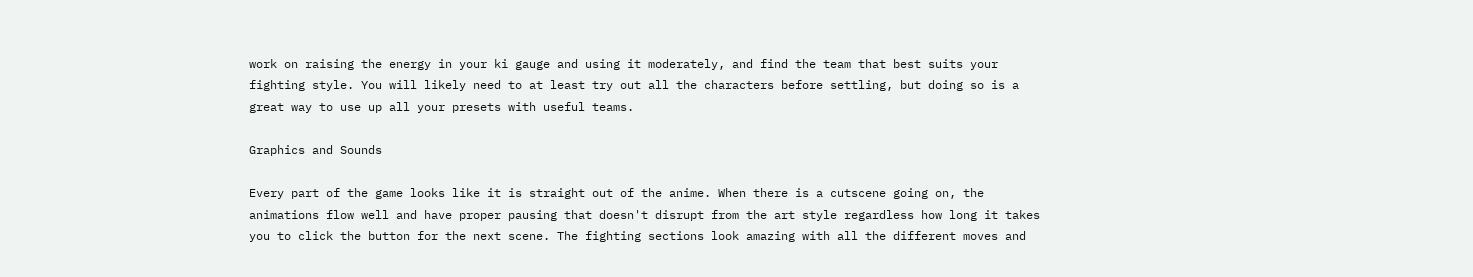work on raising the energy in your ki gauge and using it moderately, and find the team that best suits your fighting style. You will likely need to at least try out all the characters before settling, but doing so is a great way to use up all your presets with useful teams.

Graphics and Sounds

Every part of the game looks like it is straight out of the anime. When there is a cutscene going on, the animations flow well and have proper pausing that doesn't disrupt from the art style regardless how long it takes you to click the button for the next scene. The fighting sections look amazing with all the different moves and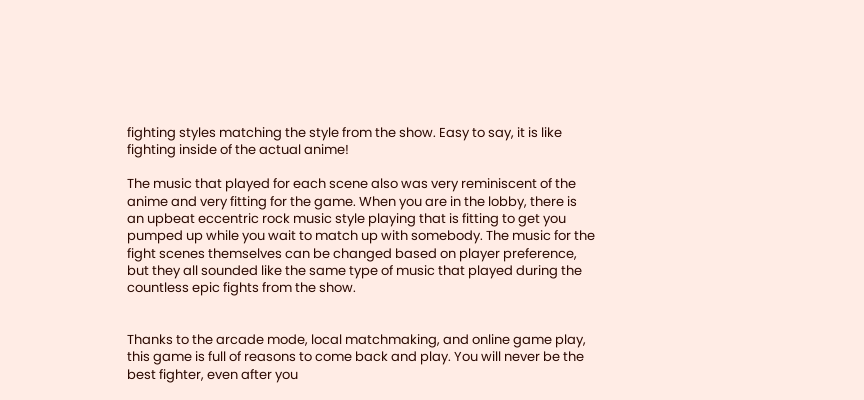fighting styles matching the style from the show. Easy to say, it is like fighting inside of the actual anime!

The music that played for each scene also was very reminiscent of the anime and very fitting for the game. When you are in the lobby, there is an upbeat eccentric rock music style playing that is fitting to get you pumped up while you wait to match up with somebody. The music for the fight scenes themselves can be changed based on player preference, but they all sounded like the same type of music that played during the countless epic fights from the show.


Thanks to the arcade mode, local matchmaking, and online game play, this game is full of reasons to come back and play. You will never be the best fighter, even after you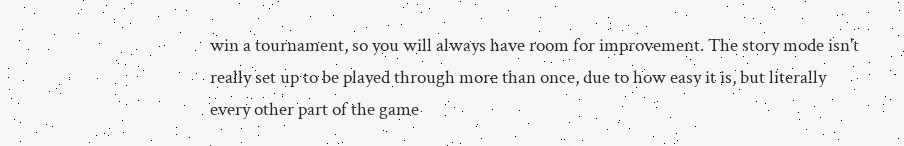win a tournament, so you will always have room for improvement. The story mode isn't really set up to be played through more than once, due to how easy it is, but literally every other part of the game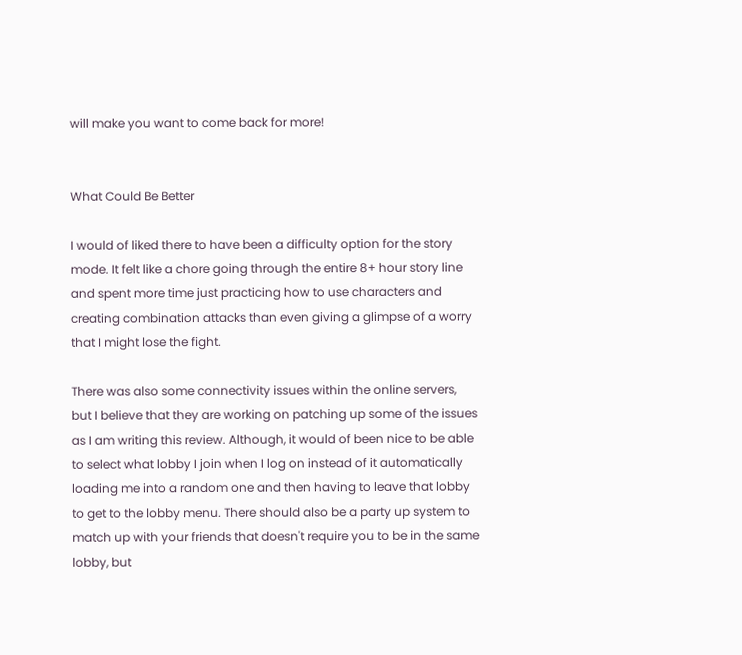will make you want to come back for more!


What Could Be Better

I would of liked there to have been a difficulty option for the story mode. It felt like a chore going through the entire 8+ hour story line and spent more time just practicing how to use characters and creating combination attacks than even giving a glimpse of a worry that I might lose the fight.

There was also some connectivity issues within the online servers, but I believe that they are working on patching up some of the issues as I am writing this review. Although, it would of been nice to be able to select what lobby I join when I log on instead of it automatically loading me into a random one and then having to leave that lobby to get to the lobby menu. There should also be a party up system to match up with your friends that doesn't require you to be in the same lobby, but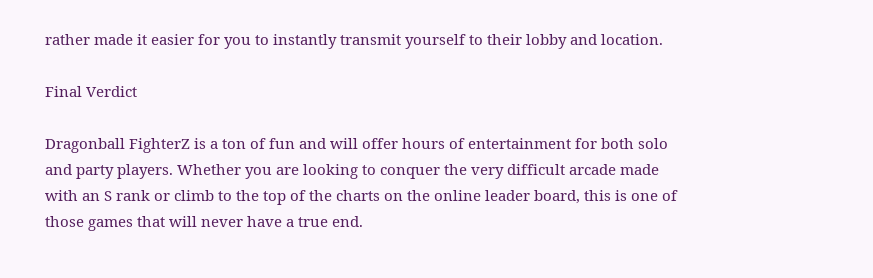rather made it easier for you to instantly transmit yourself to their lobby and location.

Final Verdict

Dragonball FighterZ is a ton of fun and will offer hours of entertainment for both solo and party players. Whether you are looking to conquer the very difficult arcade made with an S rank or climb to the top of the charts on the online leader board, this is one of those games that will never have a true end.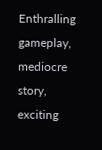Enthralling gameplay, mediocre story, exciting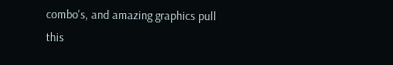combo's, and amazing graphics pull this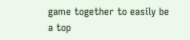game together to easily be a top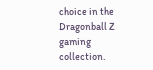choice in the Dragonball Z gaming collection.